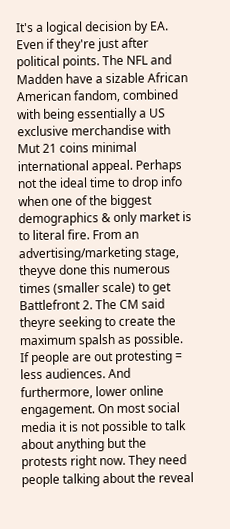It's a logical decision by EA. Even if they're just after political points. The NFL and Madden have a sizable African American fandom, combined with being essentially a US exclusive merchandise with Mut 21 coins minimal international appeal. Perhaps not the ideal time to drop info when one of the biggest demographics & only market is to literal fire. From an advertising/marketing stage, theyve done this numerous times (smaller scale) to get Battlefront 2. The CM said theyre seeking to create the maximum spalsh as possible. If people are out protesting = less audiences. And furthermore, lower online engagement. On most social media it is not possible to talk about anything but the protests right now. They need people talking about the reveal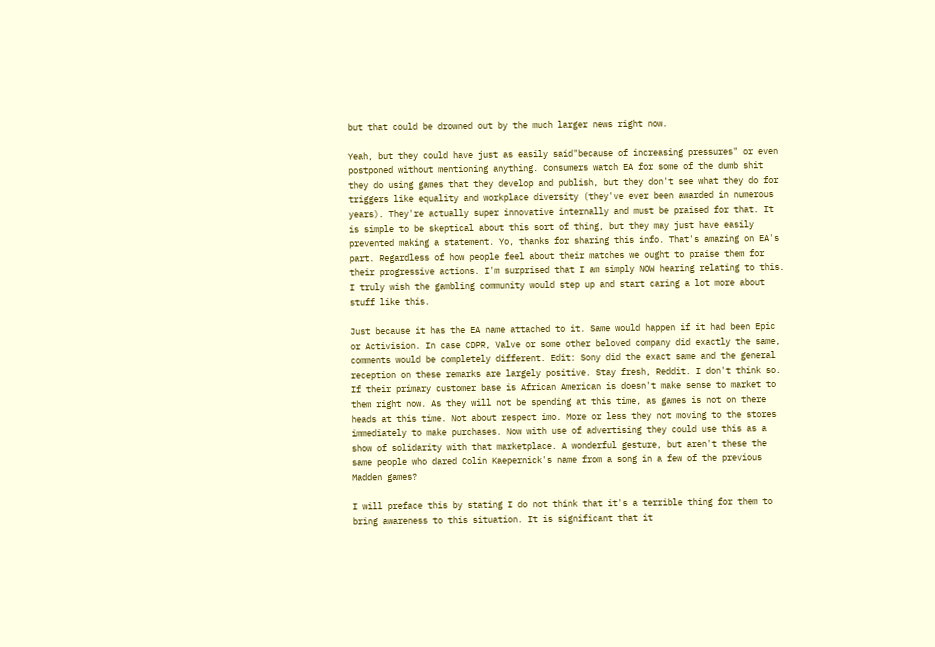but that could be drowned out by the much larger news right now.

Yeah, but they could have just as easily said"because of increasing pressures" or even postponed without mentioning anything. Consumers watch EA for some of the dumb shit they do using games that they develop and publish, but they don't see what they do for triggers like equality and workplace diversity (they've ever been awarded in numerous years). They're actually super innovative internally and must be praised for that. It is simple to be skeptical about this sort of thing, but they may just have easily prevented making a statement. Yo, thanks for sharing this info. That's amazing on EA's part. Regardless of how people feel about their matches we ought to praise them for their progressive actions. I'm surprised that I am simply NOW hearing relating to this. I truly wish the gambling community would step up and start caring a lot more about stuff like this.

Just because it has the EA name attached to it. Same would happen if it had been Epic or Activision. In case CDPR, Valve or some other beloved company did exactly the same, comments would be completely different. Edit: Sony did the exact same and the general reception on these remarks are largely positive. Stay fresh, Reddit. I don't think so. If their primary customer base is African American is doesn't make sense to market to them right now. As they will not be spending at this time, as games is not on there heads at this time. Not about respect imo. More or less they not moving to the stores immediately to make purchases. Now with use of advertising they could use this as a show of solidarity with that marketplace. A wonderful gesture, but aren't these the same people who dared Colin Kaepernick's name from a song in a few of the previous Madden games?

I will preface this by stating I do not think that it's a terrible thing for them to bring awareness to this situation. It is significant that it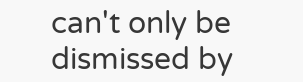can't only be dismissed by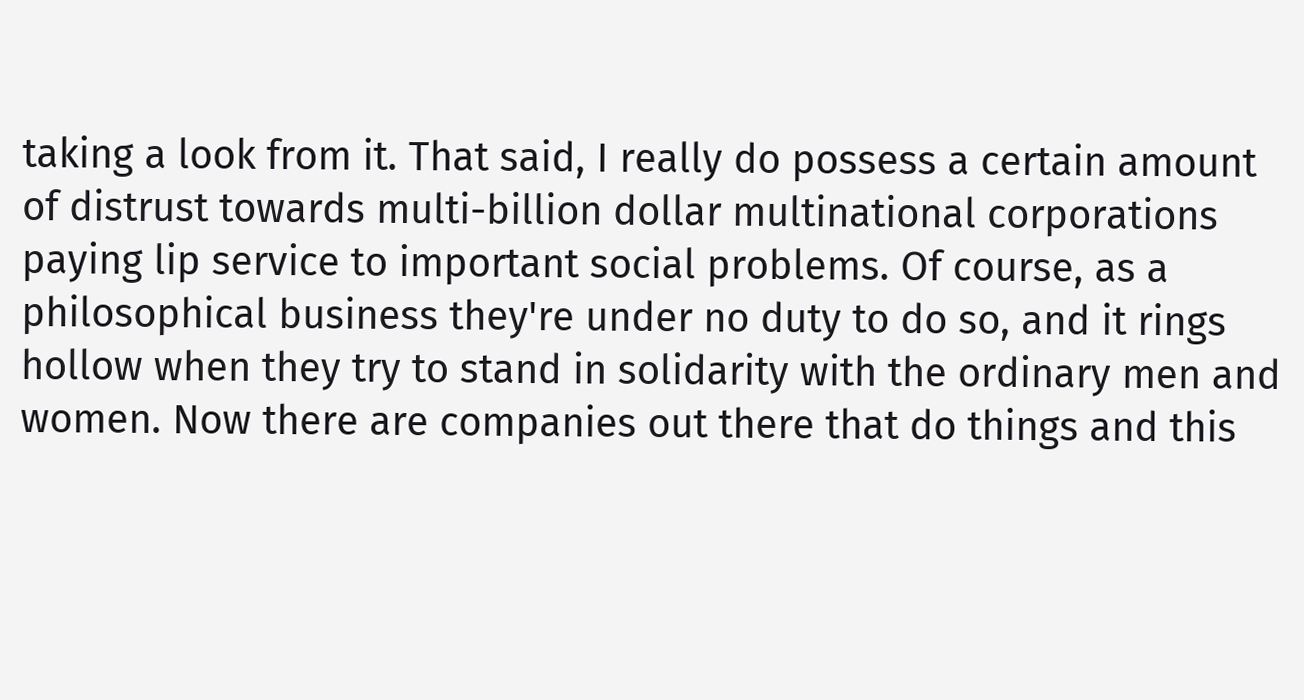taking a look from it. That said, I really do possess a certain amount of distrust towards multi-billion dollar multinational corporations paying lip service to important social problems. Of course, as a philosophical business they're under no duty to do so, and it rings hollow when they try to stand in solidarity with the ordinary men and women. Now there are companies out there that do things and this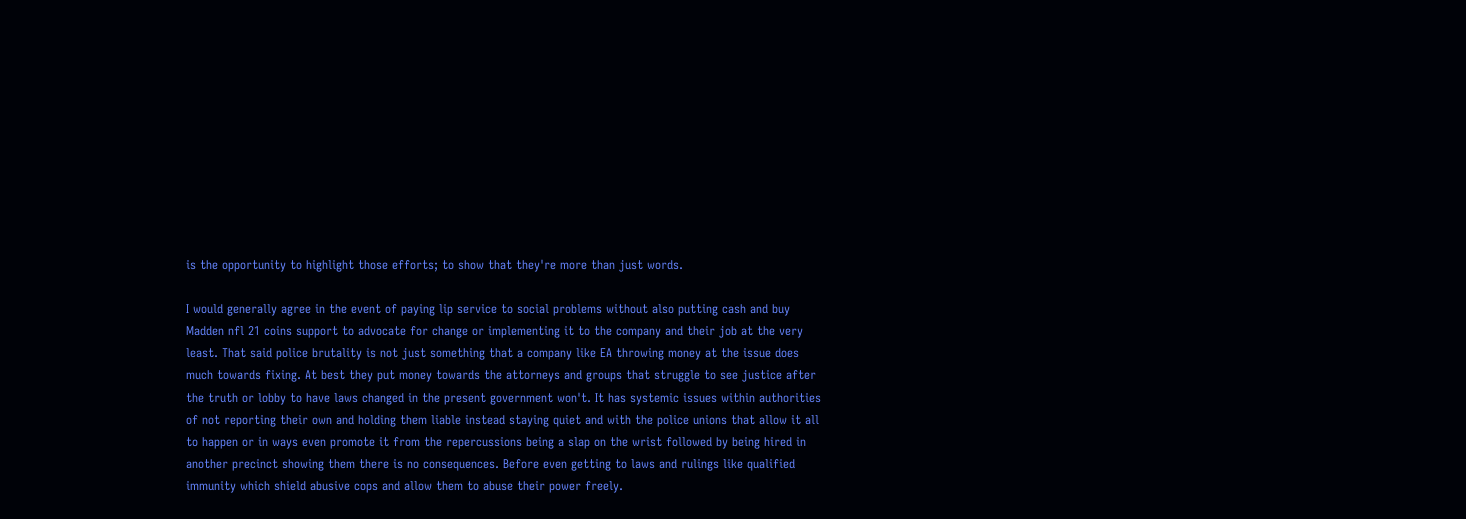is the opportunity to highlight those efforts; to show that they're more than just words.

I would generally agree in the event of paying lip service to social problems without also putting cash and buy Madden nfl 21 coins support to advocate for change or implementing it to the company and their job at the very least. That said police brutality is not just something that a company like EA throwing money at the issue does much towards fixing. At best they put money towards the attorneys and groups that struggle to see justice after the truth or lobby to have laws changed in the present government won't. It has systemic issues within authorities of not reporting their own and holding them liable instead staying quiet and with the police unions that allow it all to happen or in ways even promote it from the repercussions being a slap on the wrist followed by being hired in another precinct showing them there is no consequences. Before even getting to laws and rulings like qualified immunity which shield abusive cops and allow them to abuse their power freely.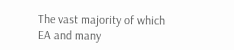The vast majority of which EA and many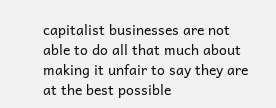capitalist businesses are not able to do all that much about making it unfair to say they are at the best possible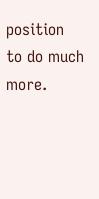position to do much more.